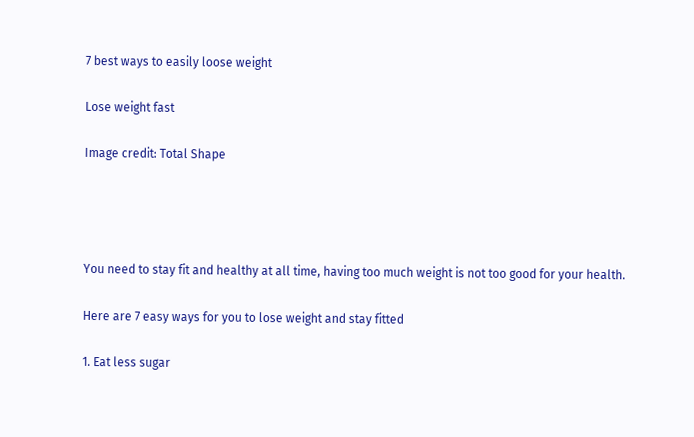7 best ways to easily loose weight

Lose weight fast

Image credit: Total Shape




You need to stay fit and healthy at all time, having too much weight is not too good for your health.

Here are 7 easy ways for you to lose weight and stay fitted

1. Eat less sugar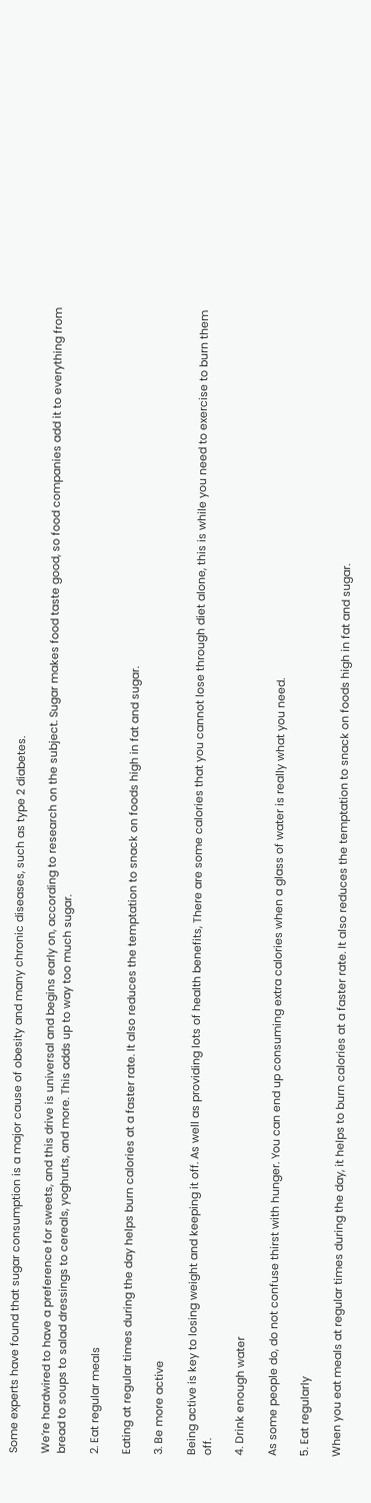Some experts have found that sugar consumption is a major cause of obesity and many chronic diseases, such as type 2 diabetes.

We’re hardwired to have a preference for sweets, and this drive is universal and begins early on, according to research on the subject. Sugar makes food taste good, so food companies add it to everything from bread to soups to salad dressings to cereals, yoghurts, and more. This adds up to way too much sugar.

2. Eat regular meals

Eating at regular times during the day helps burn calories at a faster rate. It also reduces the temptation to snack on foods high in fat and sugar.

3. Be more active

Being active is key to losing weight and keeping it off. As well as providing lots of health benefits, There are some calories that you cannot lose through diet alone, this is while you need to exercise to burn them off.

4. Drink enough water

As some people do, do not confuse thirst with hunger. You can end up consuming extra calories when a glass of water is really what you need.

5. Eat regularly

When you eat meals at regular times during the day, it helps to burn calories at a faster rate. It also reduces the temptation to snack on foods high in fat and sugar.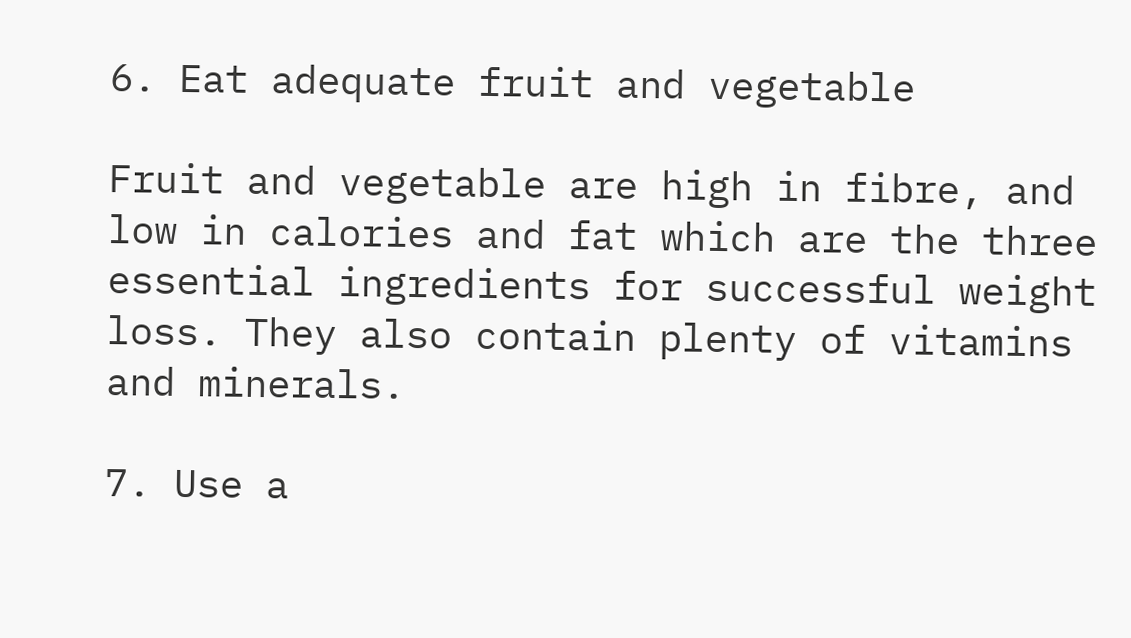6. Eat adequate fruit and vegetable

Fruit and vegetable are high in fibre, and low in calories and fat which are the three essential ingredients for successful weight loss. They also contain plenty of vitamins and minerals.

7. Use a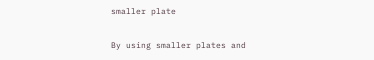smaller plate

By using smaller plates and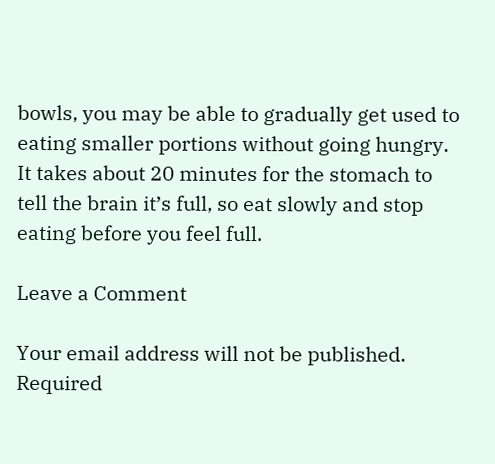bowls, you may be able to gradually get used to eating smaller portions without going hungry. It takes about 20 minutes for the stomach to tell the brain it’s full, so eat slowly and stop eating before you feel full.

Leave a Comment

Your email address will not be published. Required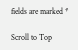fields are marked *

Scroll to Top